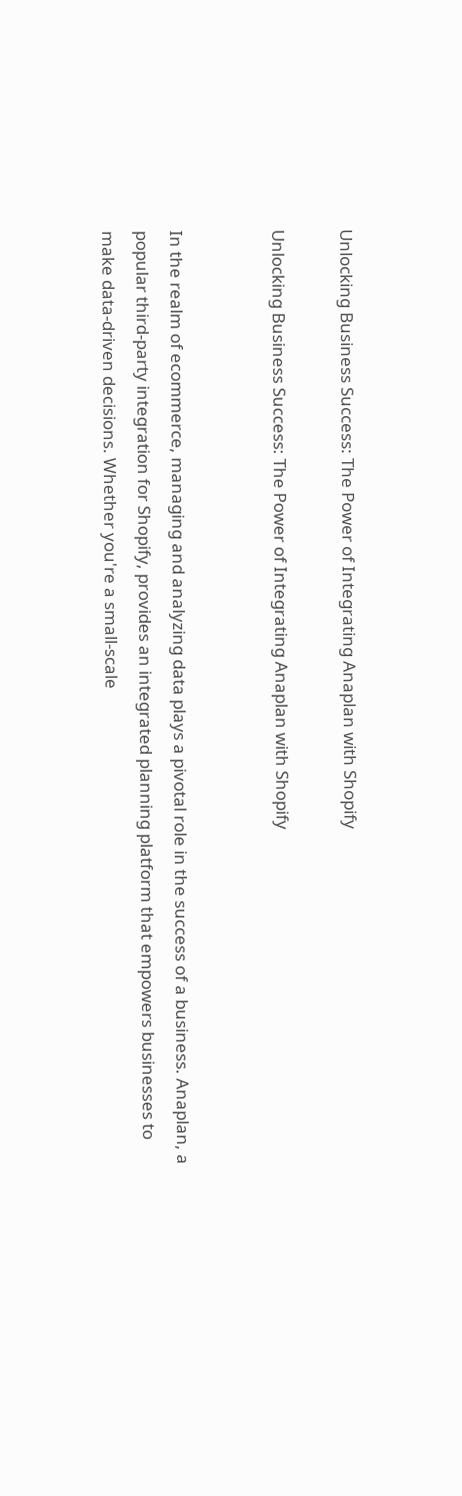Unlocking Business Success: The Power of Integrating Anaplan with Shopify

Unlocking Business Success: The Power of Integrating Anaplan with Shopify


In the realm of ecommerce, managing and analyzing data plays a pivotal role in the success of a business. Anaplan, a popular third-party integration for Shopify, provides an integrated planning platform that empowers businesses to make data-driven decisions. Whether you're a small-scale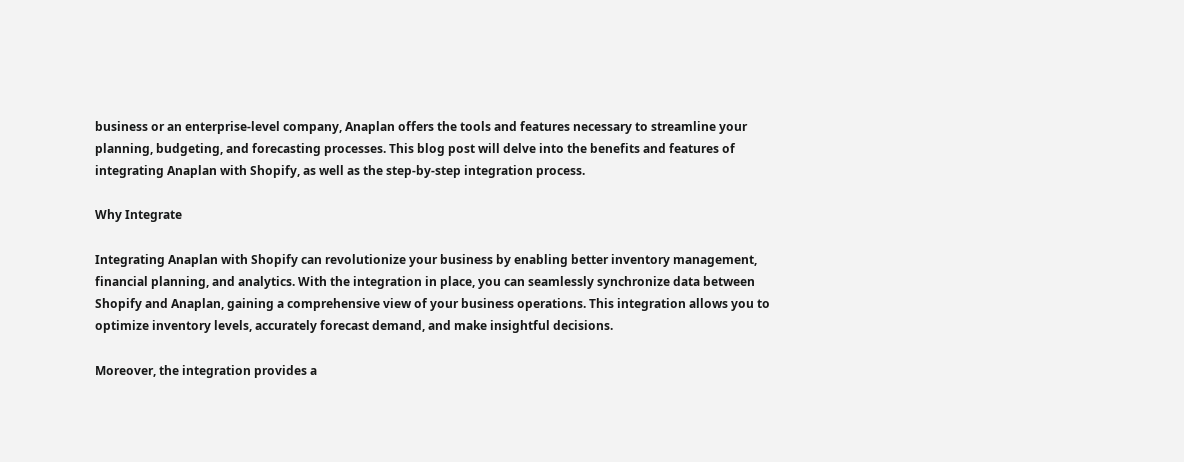business or an enterprise-level company, Anaplan offers the tools and features necessary to streamline your planning, budgeting, and forecasting processes. This blog post will delve into the benefits and features of integrating Anaplan with Shopify, as well as the step-by-step integration process.

Why Integrate

Integrating Anaplan with Shopify can revolutionize your business by enabling better inventory management, financial planning, and analytics. With the integration in place, you can seamlessly synchronize data between Shopify and Anaplan, gaining a comprehensive view of your business operations. This integration allows you to optimize inventory levels, accurately forecast demand, and make insightful decisions.

Moreover, the integration provides a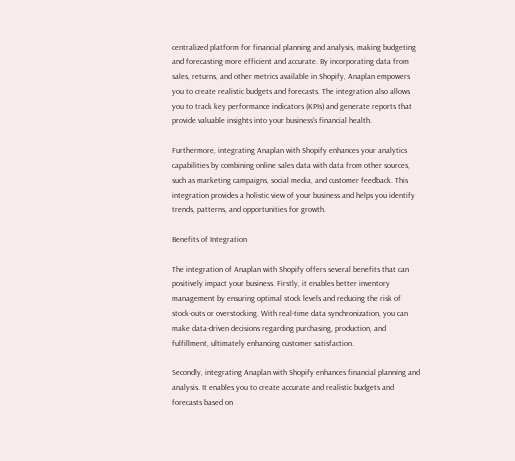centralized platform for financial planning and analysis, making budgeting and forecasting more efficient and accurate. By incorporating data from sales, returns, and other metrics available in Shopify, Anaplan empowers you to create realistic budgets and forecasts. The integration also allows you to track key performance indicators (KPIs) and generate reports that provide valuable insights into your business's financial health.

Furthermore, integrating Anaplan with Shopify enhances your analytics capabilities by combining online sales data with data from other sources, such as marketing campaigns, social media, and customer feedback. This integration provides a holistic view of your business and helps you identify trends, patterns, and opportunities for growth.

Benefits of Integration

The integration of Anaplan with Shopify offers several benefits that can positively impact your business. Firstly, it enables better inventory management by ensuring optimal stock levels and reducing the risk of stock-outs or overstocking. With real-time data synchronization, you can make data-driven decisions regarding purchasing, production, and fulfillment, ultimately enhancing customer satisfaction.

Secondly, integrating Anaplan with Shopify enhances financial planning and analysis. It enables you to create accurate and realistic budgets and forecasts based on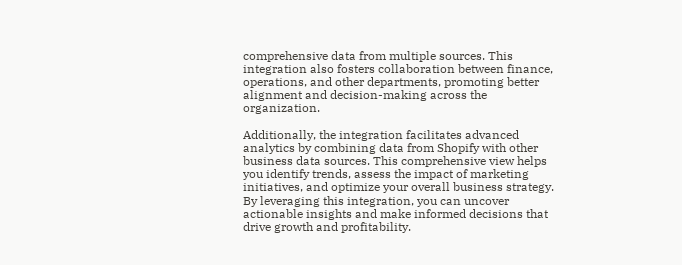comprehensive data from multiple sources. This integration also fosters collaboration between finance, operations, and other departments, promoting better alignment and decision-making across the organization.

Additionally, the integration facilitates advanced analytics by combining data from Shopify with other business data sources. This comprehensive view helps you identify trends, assess the impact of marketing initiatives, and optimize your overall business strategy. By leveraging this integration, you can uncover actionable insights and make informed decisions that drive growth and profitability.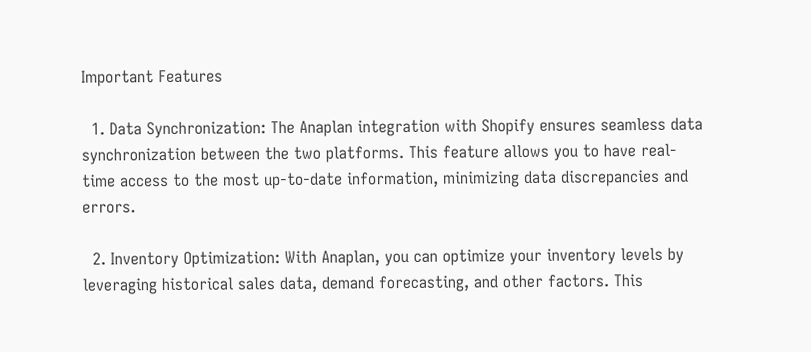Important Features

  1. Data Synchronization: The Anaplan integration with Shopify ensures seamless data synchronization between the two platforms. This feature allows you to have real-time access to the most up-to-date information, minimizing data discrepancies and errors.

  2. Inventory Optimization: With Anaplan, you can optimize your inventory levels by leveraging historical sales data, demand forecasting, and other factors. This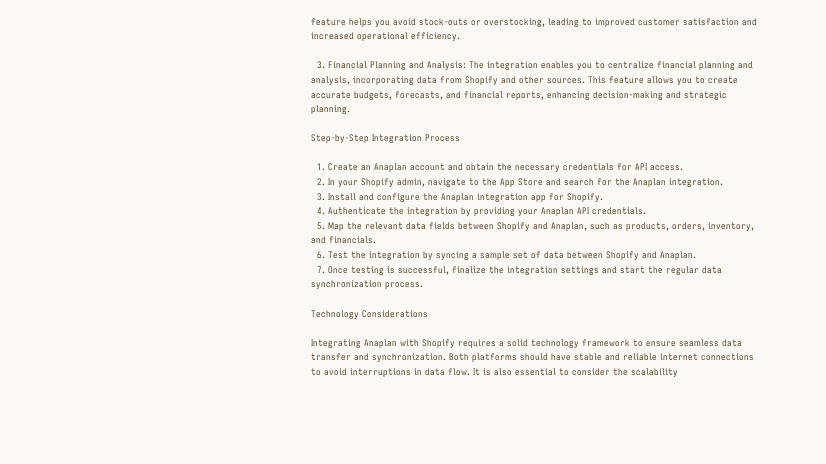feature helps you avoid stock-outs or overstocking, leading to improved customer satisfaction and increased operational efficiency.

  3. Financial Planning and Analysis: The integration enables you to centralize financial planning and analysis, incorporating data from Shopify and other sources. This feature allows you to create accurate budgets, forecasts, and financial reports, enhancing decision-making and strategic planning.

Step-by-Step Integration Process

  1. Create an Anaplan account and obtain the necessary credentials for API access.
  2. In your Shopify admin, navigate to the App Store and search for the Anaplan integration.
  3. Install and configure the Anaplan integration app for Shopify.
  4. Authenticate the integration by providing your Anaplan API credentials.
  5. Map the relevant data fields between Shopify and Anaplan, such as products, orders, inventory, and financials.
  6. Test the integration by syncing a sample set of data between Shopify and Anaplan.
  7. Once testing is successful, finalize the integration settings and start the regular data synchronization process.

Technology Considerations

Integrating Anaplan with Shopify requires a solid technology framework to ensure seamless data transfer and synchronization. Both platforms should have stable and reliable internet connections to avoid interruptions in data flow. It is also essential to consider the scalability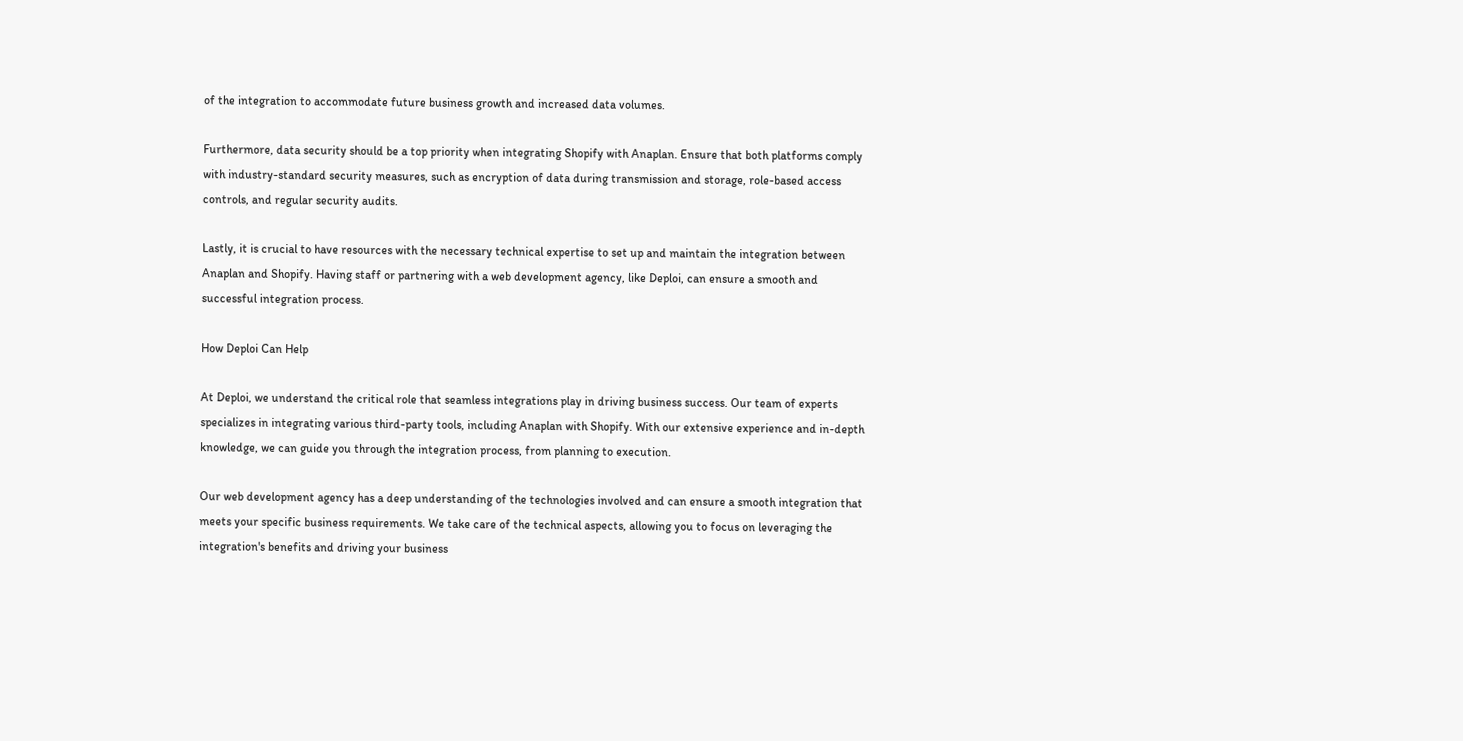of the integration to accommodate future business growth and increased data volumes.

Furthermore, data security should be a top priority when integrating Shopify with Anaplan. Ensure that both platforms comply with industry-standard security measures, such as encryption of data during transmission and storage, role-based access controls, and regular security audits.

Lastly, it is crucial to have resources with the necessary technical expertise to set up and maintain the integration between Anaplan and Shopify. Having staff or partnering with a web development agency, like Deploi, can ensure a smooth and successful integration process.

How Deploi Can Help

At Deploi, we understand the critical role that seamless integrations play in driving business success. Our team of experts specializes in integrating various third-party tools, including Anaplan with Shopify. With our extensive experience and in-depth knowledge, we can guide you through the integration process, from planning to execution.

Our web development agency has a deep understanding of the technologies involved and can ensure a smooth integration that meets your specific business requirements. We take care of the technical aspects, allowing you to focus on leveraging the integration's benefits and driving your business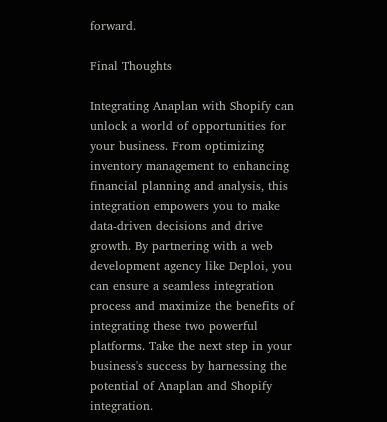forward.

Final Thoughts

Integrating Anaplan with Shopify can unlock a world of opportunities for your business. From optimizing inventory management to enhancing financial planning and analysis, this integration empowers you to make data-driven decisions and drive growth. By partnering with a web development agency like Deploi, you can ensure a seamless integration process and maximize the benefits of integrating these two powerful platforms. Take the next step in your business's success by harnessing the potential of Anaplan and Shopify integration.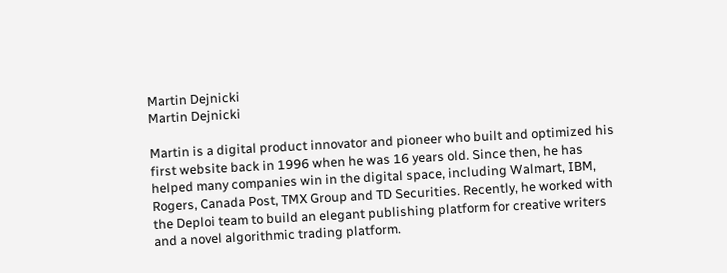Martin Dejnicki
Martin Dejnicki

Martin is a digital product innovator and pioneer who built and optimized his first website back in 1996 when he was 16 years old. Since then, he has helped many companies win in the digital space, including Walmart, IBM, Rogers, Canada Post, TMX Group and TD Securities. Recently, he worked with the Deploi team to build an elegant publishing platform for creative writers and a novel algorithmic trading platform.